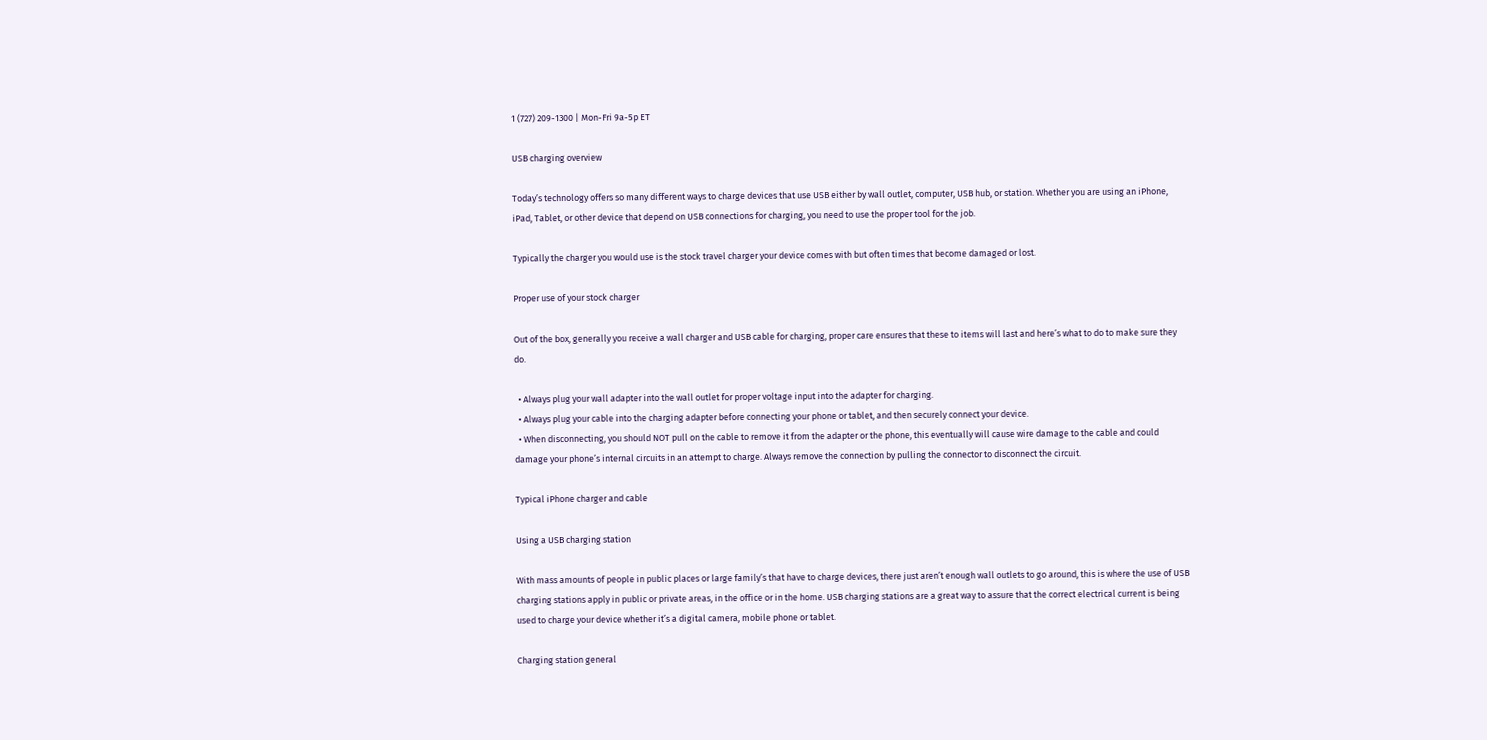1 (727) 209-1300 | Mon-Fri 9a-5p ET

USB charging overview

Today’s technology offers so many different ways to charge devices that use USB either by wall outlet, computer, USB hub, or station. Whether you are using an iPhone, iPad, Tablet, or other device that depend on USB connections for charging, you need to use the proper tool for the job.

Typically the charger you would use is the stock travel charger your device comes with but often times that become damaged or lost.

Proper use of your stock charger

Out of the box, generally you receive a wall charger and USB cable for charging, proper care ensures that these to items will last and here’s what to do to make sure they do.

  • Always plug your wall adapter into the wall outlet for proper voltage input into the adapter for charging.
  • Always plug your cable into the charging adapter before connecting your phone or tablet, and then securely connect your device.
  • When disconnecting, you should NOT pull on the cable to remove it from the adapter or the phone, this eventually will cause wire damage to the cable and could damage your phone’s internal circuits in an attempt to charge. Always remove the connection by pulling the connector to disconnect the circuit.

Typical iPhone charger and cable

Using a USB charging station

With mass amounts of people in public places or large family’s that have to charge devices, there just aren’t enough wall outlets to go around, this is where the use of USB charging stations apply in public or private areas, in the office or in the home. USB charging stations are a great way to assure that the correct electrical current is being used to charge your device whether it’s a digital camera, mobile phone or tablet.

Charging station general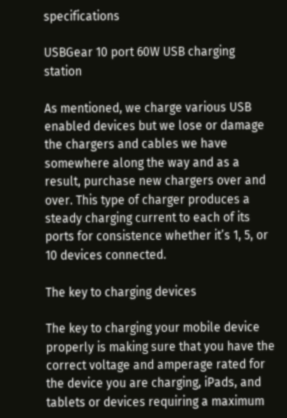specifications

USBGear 10 port 60W USB charging station

As mentioned, we charge various USB enabled devices but we lose or damage the chargers and cables we have somewhere along the way and as a result, purchase new chargers over and over. This type of charger produces a steady charging current to each of its ports for consistence whether it’s 1, 5, or 10 devices connected.

The key to charging devices

The key to charging your mobile device properly is making sure that you have the correct voltage and amperage rated for the device you are charging, iPads, and tablets or devices requiring a maximum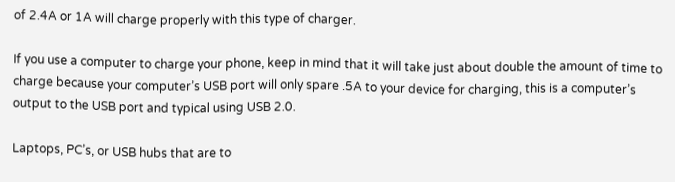of 2.4A or 1A will charge properly with this type of charger.

If you use a computer to charge your phone, keep in mind that it will take just about double the amount of time to charge because your computer’s USB port will only spare .5A to your device for charging, this is a computer’s output to the USB port and typical using USB 2.0.

Laptops, PC’s, or USB hubs that are to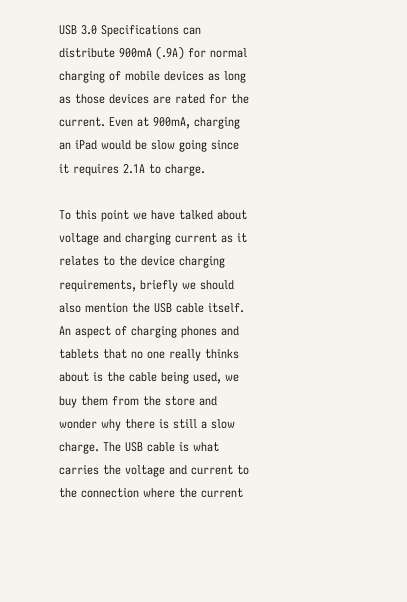USB 3.0 Specifications can distribute 900mA (.9A) for normal charging of mobile devices as long as those devices are rated for the current. Even at 900mA, charging an iPad would be slow going since it requires 2.1A to charge.

To this point we have talked about voltage and charging current as it relates to the device charging requirements, briefly we should also mention the USB cable itself. An aspect of charging phones and tablets that no one really thinks about is the cable being used, we buy them from the store and wonder why there is still a slow charge. The USB cable is what carries the voltage and current to the connection where the current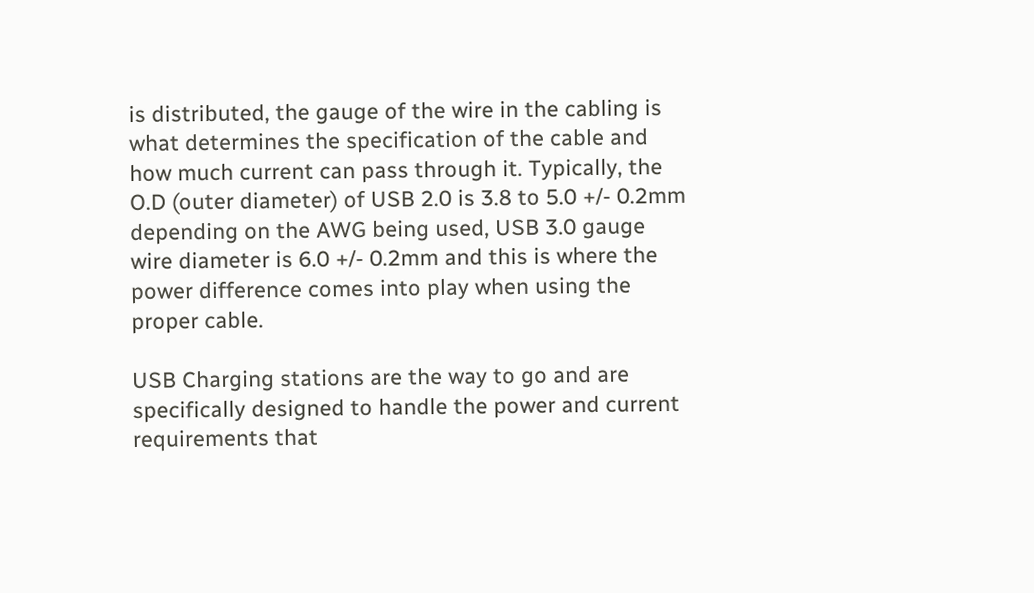is distributed, the gauge of the wire in the cabling is what determines the specification of the cable and how much current can pass through it. Typically, the O.D (outer diameter) of USB 2.0 is 3.8 to 5.0 +/- 0.2mm depending on the AWG being used, USB 3.0 gauge wire diameter is 6.0 +/- 0.2mm and this is where the power difference comes into play when using the proper cable.

USB Charging stations are the way to go and are specifically designed to handle the power and current requirements that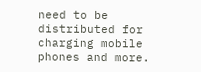need to be distributed for charging mobile phones and more.